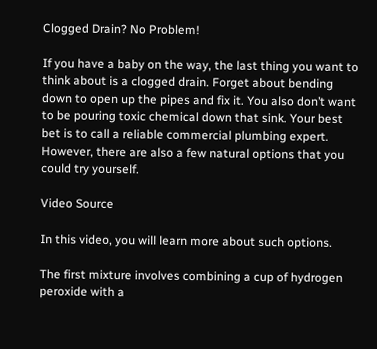Clogged Drain? No Problem!

If you have a baby on the way, the last thing you want to think about is a clogged drain. Forget about bending down to open up the pipes and fix it. You also don’t want to be pouring toxic chemical down that sink. Your best bet is to call a reliable commercial plumbing expert. However, there are also a few natural options that you could try yourself.

Video Source

In this video, you will learn more about such options.

The first mixture involves combining a cup of hydrogen peroxide with a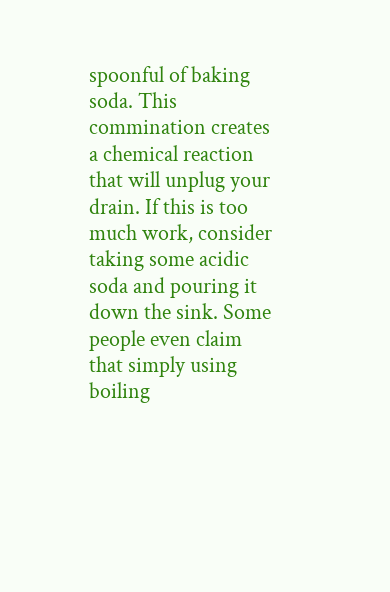spoonful of baking soda. This commination creates a chemical reaction that will unplug your drain. If this is too much work, consider taking some acidic soda and pouring it down the sink. Some people even claim that simply using boiling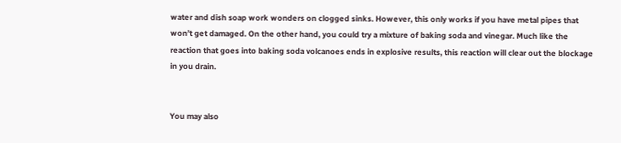water and dish soap work wonders on clogged sinks. However, this only works if you have metal pipes that won’t get damaged. On the other hand, you could try a mixture of baking soda and vinegar. Much like the reaction that goes into baking soda volcanoes ends in explosive results, this reaction will clear out the blockage in you drain.


You may also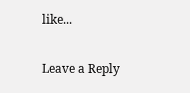like...

Leave a Reply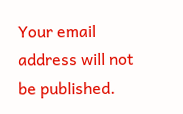Your email address will not be published.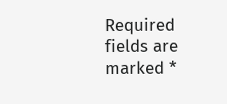Required fields are marked *